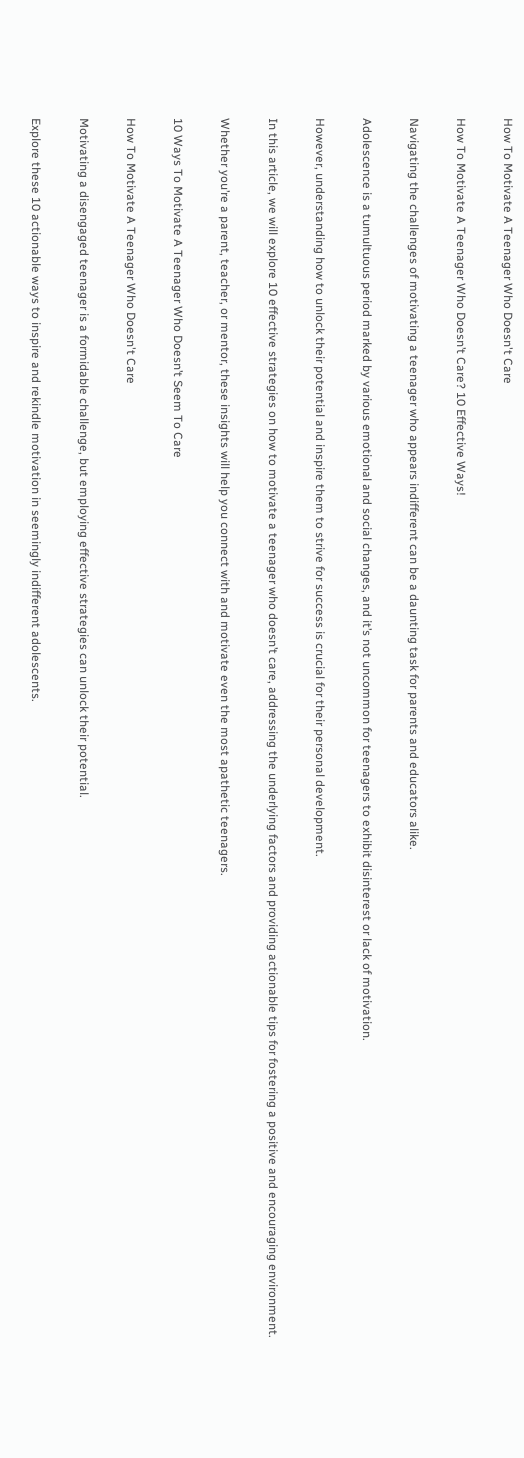How To Motivate A Teenager Who Doesn't Care

How To Motivate A Teenager Who Doesn’t Care? 10 Effective Ways!

Navigating the challenges of motivating a teenager who appears indifferent can be a daunting task for parents and educators alike.

Adolescence is a tumultuous period marked by various emotional and social changes, and it’s not uncommon for teenagers to exhibit disinterest or lack of motivation.

However, understanding how to unlock their potential and inspire them to strive for success is crucial for their personal development.

In this article, we will explore 10 effective strategies on how to motivate a teenager who doesn’t care, addressing the underlying factors and providing actionable tips for fostering a positive and encouraging environment.

Whether you’re a parent, teacher, or mentor, these insights will help you connect with and motivate even the most apathetic teenagers.

10 Ways To Motivate A Teenager Who Doesn’t Seem To Care

How To Motivate A Teenager Who Doesn't Care

Motivating a disengaged teenager is a formidable challenge, but employing effective strategies can unlock their potential.

Explore these 10 actionable ways to inspire and rekindle motivation in seemingly indifferent adolescents.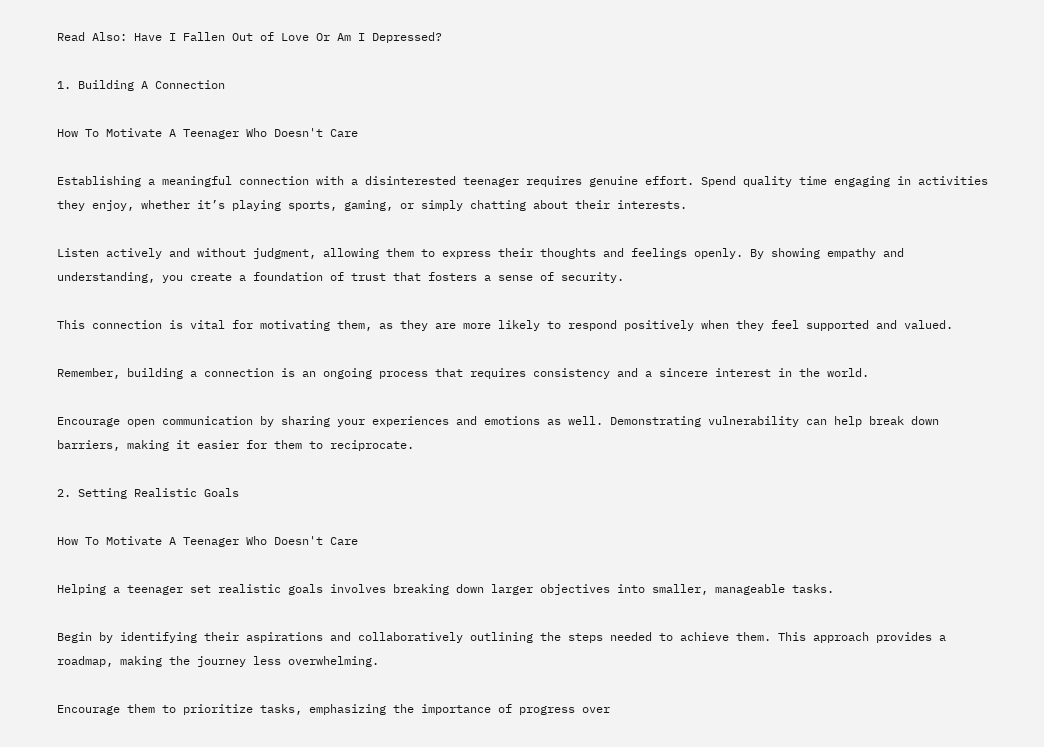Read Also: Have I Fallen Out of Love Or Am I Depressed?

1. Building A Connection

How To Motivate A Teenager Who Doesn't Care

Establishing a meaningful connection with a disinterested teenager requires genuine effort. Spend quality time engaging in activities they enjoy, whether it’s playing sports, gaming, or simply chatting about their interests.

Listen actively and without judgment, allowing them to express their thoughts and feelings openly. By showing empathy and understanding, you create a foundation of trust that fosters a sense of security.

This connection is vital for motivating them, as they are more likely to respond positively when they feel supported and valued.

Remember, building a connection is an ongoing process that requires consistency and a sincere interest in the world.

Encourage open communication by sharing your experiences and emotions as well. Demonstrating vulnerability can help break down barriers, making it easier for them to reciprocate.

2. Setting Realistic Goals

How To Motivate A Teenager Who Doesn't Care

Helping a teenager set realistic goals involves breaking down larger objectives into smaller, manageable tasks.

Begin by identifying their aspirations and collaboratively outlining the steps needed to achieve them. This approach provides a roadmap, making the journey less overwhelming.

Encourage them to prioritize tasks, emphasizing the importance of progress over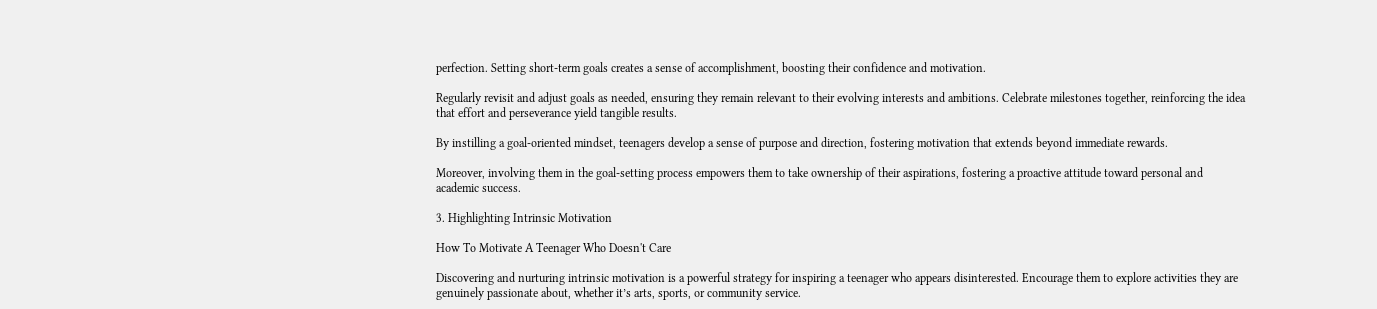perfection. Setting short-term goals creates a sense of accomplishment, boosting their confidence and motivation.

Regularly revisit and adjust goals as needed, ensuring they remain relevant to their evolving interests and ambitions. Celebrate milestones together, reinforcing the idea that effort and perseverance yield tangible results.

By instilling a goal-oriented mindset, teenagers develop a sense of purpose and direction, fostering motivation that extends beyond immediate rewards.

Moreover, involving them in the goal-setting process empowers them to take ownership of their aspirations, fostering a proactive attitude toward personal and academic success.

3. Highlighting Intrinsic Motivation

How To Motivate A Teenager Who Doesn't Care

Discovering and nurturing intrinsic motivation is a powerful strategy for inspiring a teenager who appears disinterested. Encourage them to explore activities they are genuinely passionate about, whether it’s arts, sports, or community service.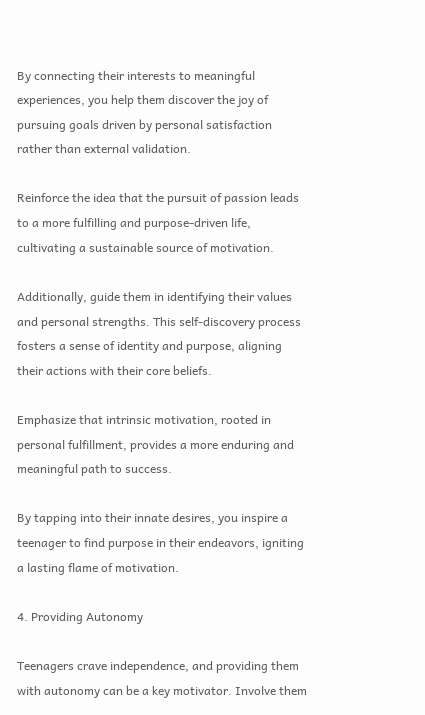By connecting their interests to meaningful experiences, you help them discover the joy of pursuing goals driven by personal satisfaction rather than external validation.

Reinforce the idea that the pursuit of passion leads to a more fulfilling and purpose-driven life, cultivating a sustainable source of motivation.

Additionally, guide them in identifying their values and personal strengths. This self-discovery process fosters a sense of identity and purpose, aligning their actions with their core beliefs.

Emphasize that intrinsic motivation, rooted in personal fulfillment, provides a more enduring and meaningful path to success.

By tapping into their innate desires, you inspire a teenager to find purpose in their endeavors, igniting a lasting flame of motivation.

4. Providing Autonomy

Teenagers crave independence, and providing them with autonomy can be a key motivator. Involve them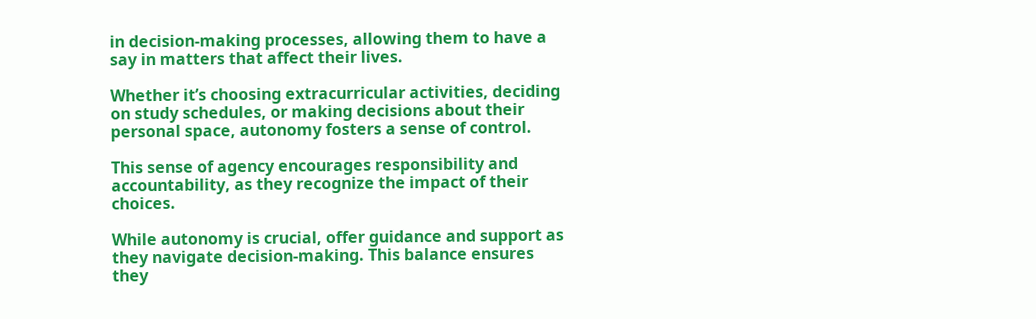in decision-making processes, allowing them to have a say in matters that affect their lives.

Whether it’s choosing extracurricular activities, deciding on study schedules, or making decisions about their personal space, autonomy fosters a sense of control.

This sense of agency encourages responsibility and accountability, as they recognize the impact of their choices.

While autonomy is crucial, offer guidance and support as they navigate decision-making. This balance ensures they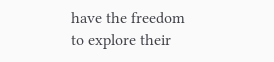have the freedom to explore their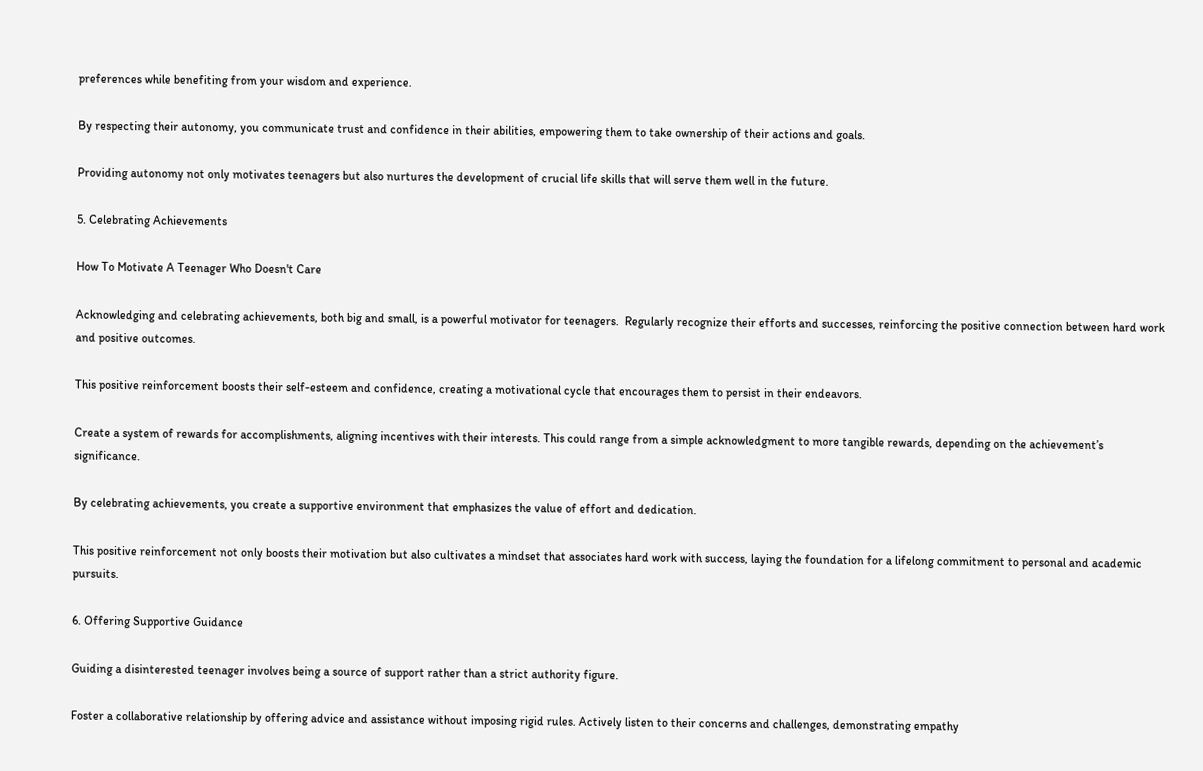preferences while benefiting from your wisdom and experience.

By respecting their autonomy, you communicate trust and confidence in their abilities, empowering them to take ownership of their actions and goals.

Providing autonomy not only motivates teenagers but also nurtures the development of crucial life skills that will serve them well in the future.

5. Celebrating Achievements

How To Motivate A Teenager Who Doesn't Care

Acknowledging and celebrating achievements, both big and small, is a powerful motivator for teenagers.  Regularly recognize their efforts and successes, reinforcing the positive connection between hard work and positive outcomes.

This positive reinforcement boosts their self-esteem and confidence, creating a motivational cycle that encourages them to persist in their endeavors.

Create a system of rewards for accomplishments, aligning incentives with their interests. This could range from a simple acknowledgment to more tangible rewards, depending on the achievement’s significance.

By celebrating achievements, you create a supportive environment that emphasizes the value of effort and dedication.

This positive reinforcement not only boosts their motivation but also cultivates a mindset that associates hard work with success, laying the foundation for a lifelong commitment to personal and academic pursuits.

6. Offering Supportive Guidance

Guiding a disinterested teenager involves being a source of support rather than a strict authority figure.

Foster a collaborative relationship by offering advice and assistance without imposing rigid rules. Actively listen to their concerns and challenges, demonstrating empathy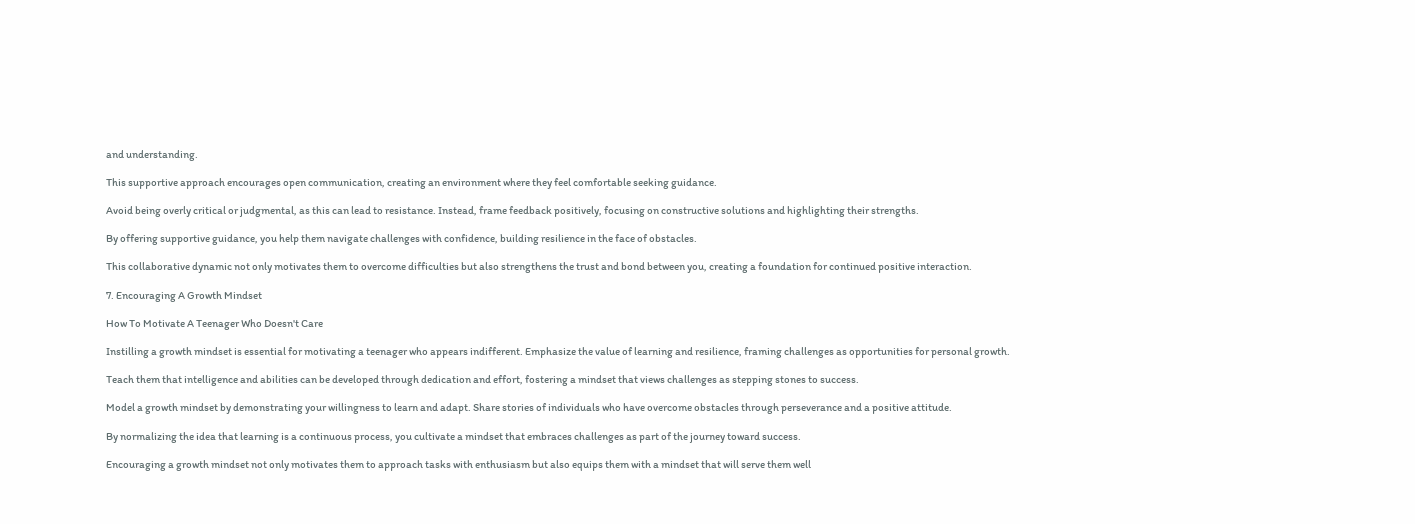and understanding.

This supportive approach encourages open communication, creating an environment where they feel comfortable seeking guidance.

Avoid being overly critical or judgmental, as this can lead to resistance. Instead, frame feedback positively, focusing on constructive solutions and highlighting their strengths.

By offering supportive guidance, you help them navigate challenges with confidence, building resilience in the face of obstacles.

This collaborative dynamic not only motivates them to overcome difficulties but also strengthens the trust and bond between you, creating a foundation for continued positive interaction.

7. Encouraging A Growth Mindset

How To Motivate A Teenager Who Doesn't Care

Instilling a growth mindset is essential for motivating a teenager who appears indifferent. Emphasize the value of learning and resilience, framing challenges as opportunities for personal growth.

Teach them that intelligence and abilities can be developed through dedication and effort, fostering a mindset that views challenges as stepping stones to success.

Model a growth mindset by demonstrating your willingness to learn and adapt. Share stories of individuals who have overcome obstacles through perseverance and a positive attitude.

By normalizing the idea that learning is a continuous process, you cultivate a mindset that embraces challenges as part of the journey toward success.

Encouraging a growth mindset not only motivates them to approach tasks with enthusiasm but also equips them with a mindset that will serve them well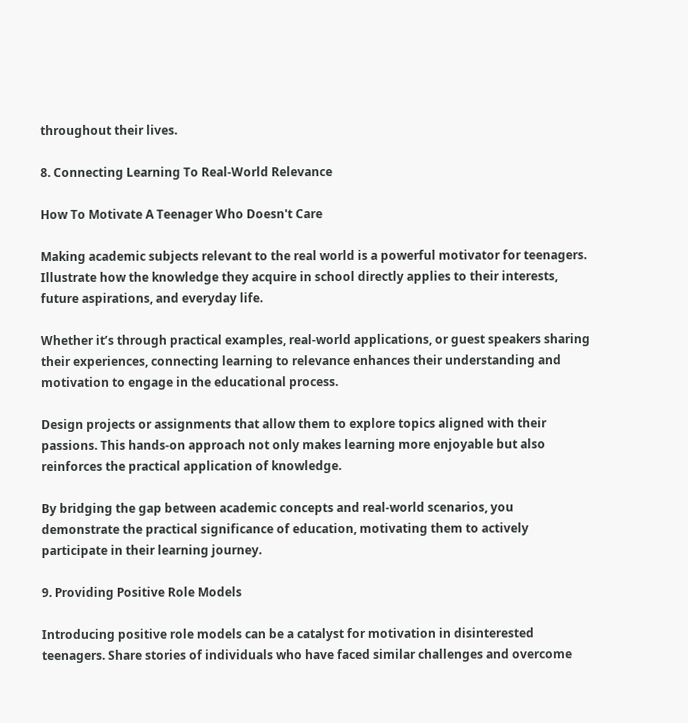throughout their lives.

8. Connecting Learning To Real-World Relevance

How To Motivate A Teenager Who Doesn't Care

Making academic subjects relevant to the real world is a powerful motivator for teenagers. Illustrate how the knowledge they acquire in school directly applies to their interests, future aspirations, and everyday life.

Whether it’s through practical examples, real-world applications, or guest speakers sharing their experiences, connecting learning to relevance enhances their understanding and motivation to engage in the educational process.

Design projects or assignments that allow them to explore topics aligned with their passions. This hands-on approach not only makes learning more enjoyable but also reinforces the practical application of knowledge.

By bridging the gap between academic concepts and real-world scenarios, you demonstrate the practical significance of education, motivating them to actively participate in their learning journey.

9. Providing Positive Role Models

Introducing positive role models can be a catalyst for motivation in disinterested teenagers. Share stories of individuals who have faced similar challenges and overcome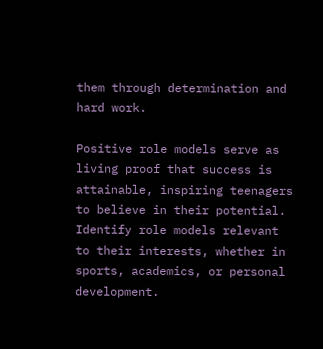them through determination and hard work.

Positive role models serve as living proof that success is attainable, inspiring teenagers to believe in their potential. Identify role models relevant to their interests, whether in sports, academics, or personal development.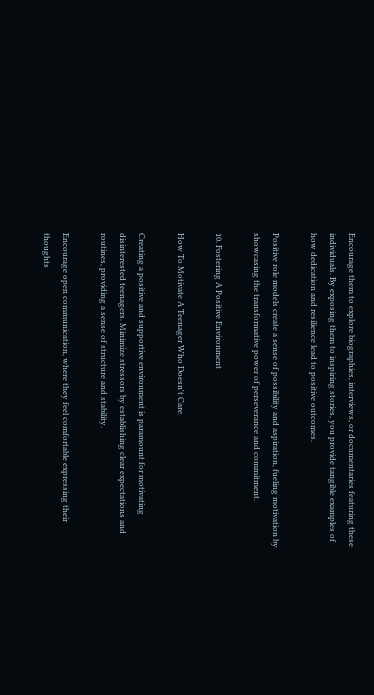Encourage them to explore biographies, interviews, or documentaries featuring these individuals. By exposing them to inspiring stories, you provide tangible examples of how dedication and resilience lead to positive outcomes.

Positive role models create a sense of possibility and aspiration, fueling motivation by showcasing the transformative power of perseverance and commitment.

10. Fostering A Positive Environment

How To Motivate A Teenager Who Doesn't Care

Creating a positive and supportive environment is paramount for motivating disinterested teenagers. Minimize stressors by establishing clear expectations and routines, providing a sense of structure and stability.

Encourage open communication, where they feel comfortable expressing their thoughts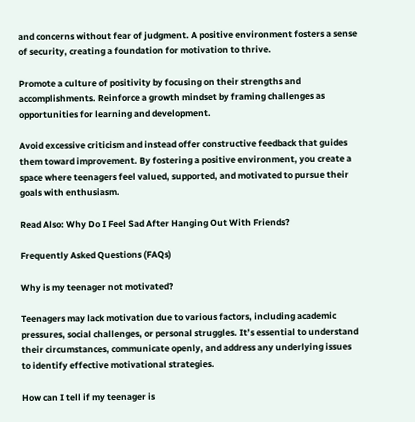and concerns without fear of judgment. A positive environment fosters a sense of security, creating a foundation for motivation to thrive.

Promote a culture of positivity by focusing on their strengths and accomplishments. Reinforce a growth mindset by framing challenges as opportunities for learning and development.

Avoid excessive criticism and instead offer constructive feedback that guides them toward improvement. By fostering a positive environment, you create a space where teenagers feel valued, supported, and motivated to pursue their goals with enthusiasm.

Read Also: Why Do I Feel Sad After Hanging Out With Friends?

Frequently Asked Questions (FAQs)

Why is my teenager not motivated?

Teenagers may lack motivation due to various factors, including academic pressures, social challenges, or personal struggles. It’s essential to understand their circumstances, communicate openly, and address any underlying issues to identify effective motivational strategies.

How can I tell if my teenager is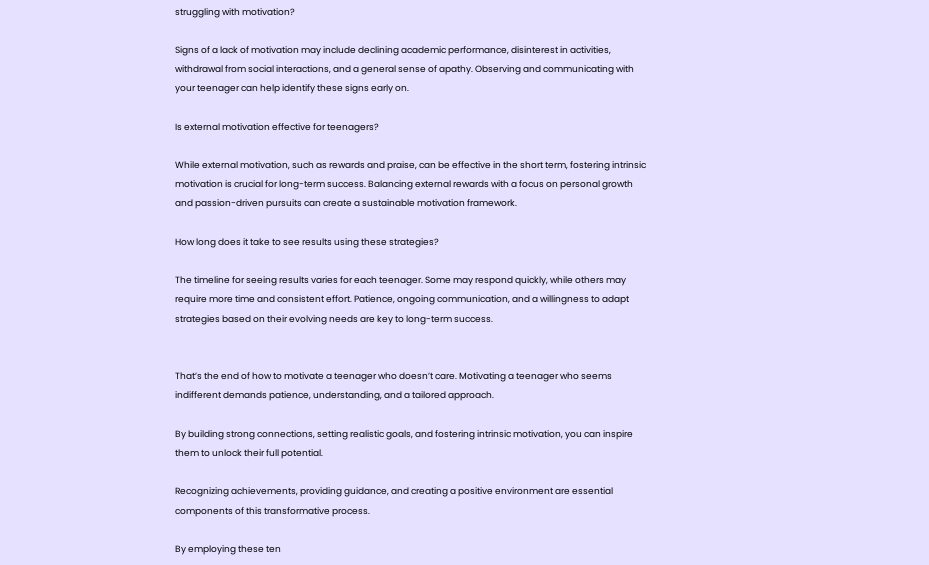struggling with motivation?

Signs of a lack of motivation may include declining academic performance, disinterest in activities, withdrawal from social interactions, and a general sense of apathy. Observing and communicating with your teenager can help identify these signs early on.

Is external motivation effective for teenagers?

While external motivation, such as rewards and praise, can be effective in the short term, fostering intrinsic motivation is crucial for long-term success. Balancing external rewards with a focus on personal growth and passion-driven pursuits can create a sustainable motivation framework.

How long does it take to see results using these strategies?

The timeline for seeing results varies for each teenager. Some may respond quickly, while others may require more time and consistent effort. Patience, ongoing communication, and a willingness to adapt strategies based on their evolving needs are key to long-term success.


That’s the end of how to motivate a teenager who doesn’t care. Motivating a teenager who seems indifferent demands patience, understanding, and a tailored approach.

By building strong connections, setting realistic goals, and fostering intrinsic motivation, you can inspire them to unlock their full potential.

Recognizing achievements, providing guidance, and creating a positive environment are essential components of this transformative process.

By employing these ten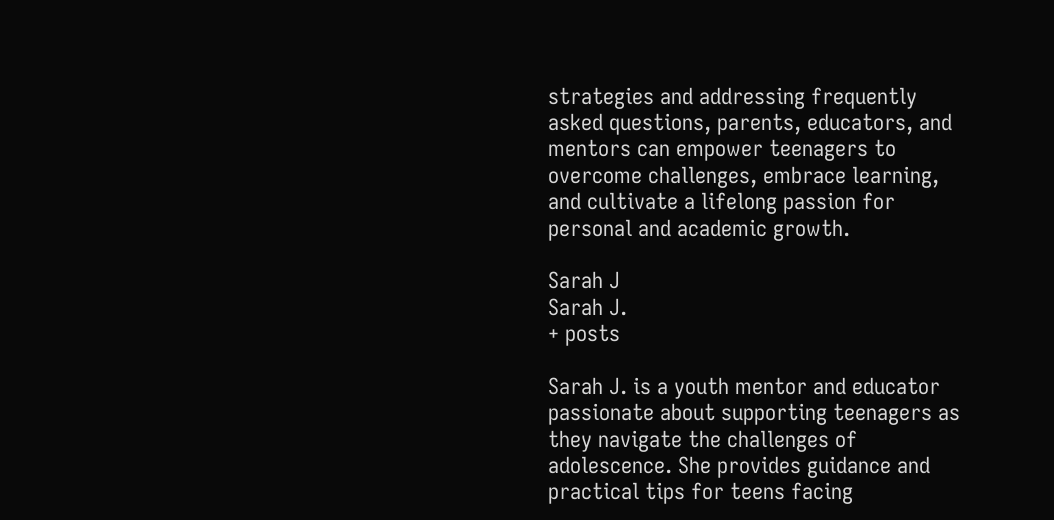strategies and addressing frequently asked questions, parents, educators, and mentors can empower teenagers to overcome challenges, embrace learning, and cultivate a lifelong passion for personal and academic growth.

Sarah J
Sarah J.
+ posts

Sarah J. is a youth mentor and educator passionate about supporting teenagers as they navigate the challenges of adolescence. She provides guidance and practical tips for teens facing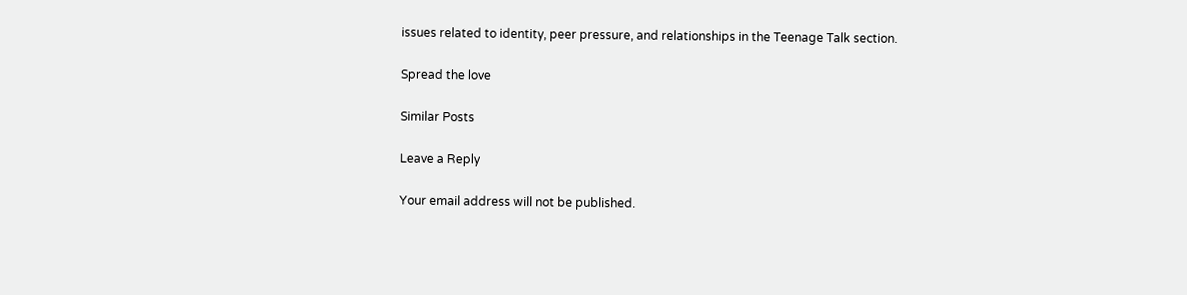issues related to identity, peer pressure, and relationships in the Teenage Talk section.

Spread the love

Similar Posts

Leave a Reply

Your email address will not be published.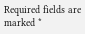Required fields are marked *